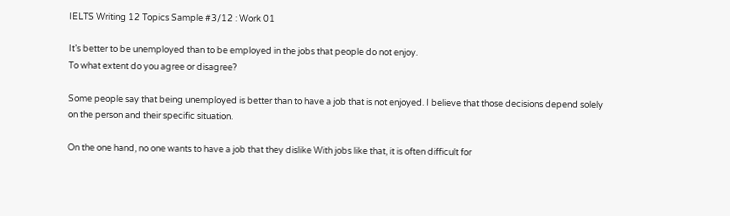IELTS Writing 12 Topics Sample #3/12 : Work 01

It’s better to be unemployed than to be employed in the jobs that people do not enjoy.
To what extent do you agree or disagree?

Some people say that being unemployed is better than to have a job that is not enjoyed. I believe that those decisions depend solely on the person and their specific situation.

On the one hand, no one wants to have a job that they dislike With jobs like that, it is often difficult for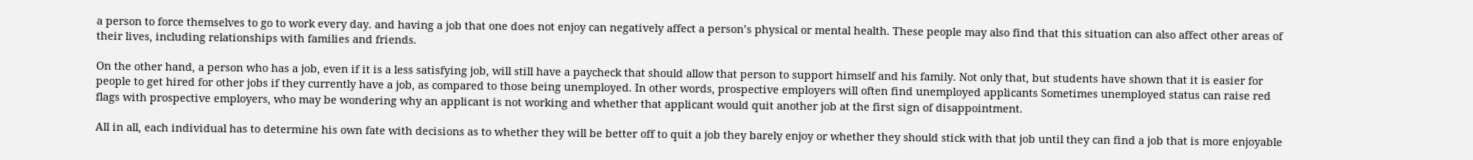a person to force themselves to go to work every day. and having a job that one does not enjoy can negatively affect a person’s physical or mental health. These people may also find that this situation can also affect other areas of their lives, including relationships with families and friends.

On the other hand, a person who has a job, even if it is a less satisfying job, will still have a paycheck that should allow that person to support himself and his family. Not only that, but students have shown that it is easier for people to get hired for other jobs if they currently have a job, as compared to those being unemployed. In other words, prospective employers will often find unemployed applicants Sometimes unemployed status can raise red flags with prospective employers, who may be wondering why an applicant is not working and whether that applicant would quit another job at the first sign of disappointment.

All in all, each individual has to determine his own fate with decisions as to whether they will be better off to quit a job they barely enjoy or whether they should stick with that job until they can find a job that is more enjoyable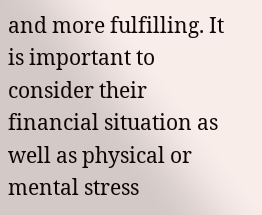and more fulfilling. It is important to consider their financial situation as well as physical or mental stress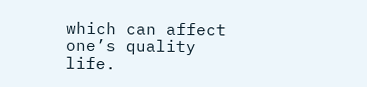which can affect one’s quality life.